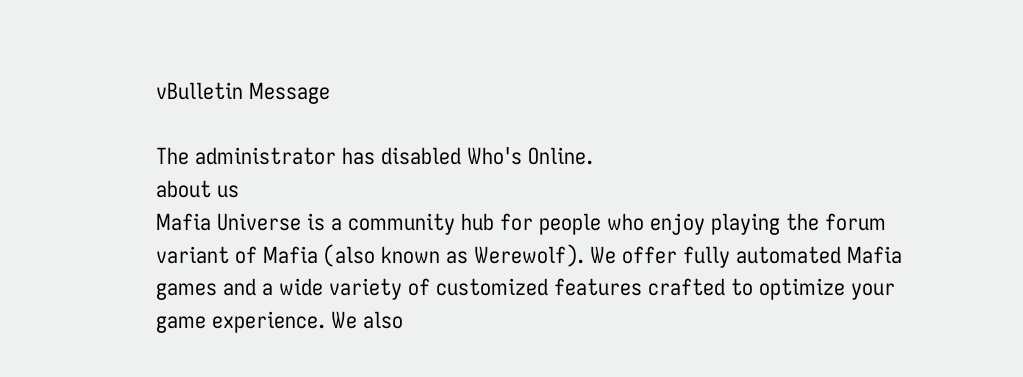vBulletin Message

The administrator has disabled Who's Online.
about us
Mafia Universe is a community hub for people who enjoy playing the forum variant of Mafia (also known as Werewolf). We offer fully automated Mafia games and a wide variety of customized features crafted to optimize your game experience. We also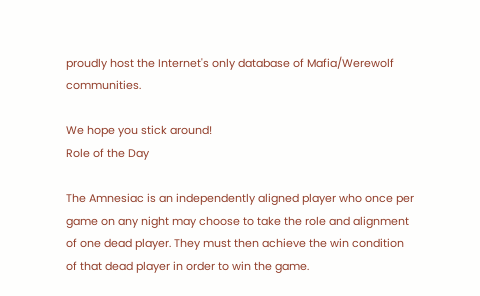proudly host the Internet's only database of Mafia/Werewolf communities.

We hope you stick around!
Role of the Day

The Amnesiac is an independently aligned player who once per game on any night may choose to take the role and alignment of one dead player. They must then achieve the win condition of that dead player in order to win the game.